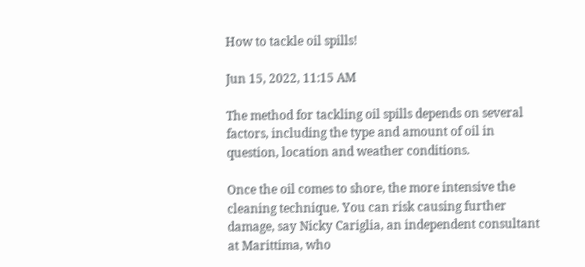How to tackle oil spills!

Jun 15, 2022, 11:15 AM

The method for tackling oil spills depends on several factors, including the type and amount of oil in question, location and weather conditions.

Once the oil comes to shore, the more intensive the cleaning technique. You can risk causing further damage, say Nicky Cariglia, an independent consultant at Marittima, who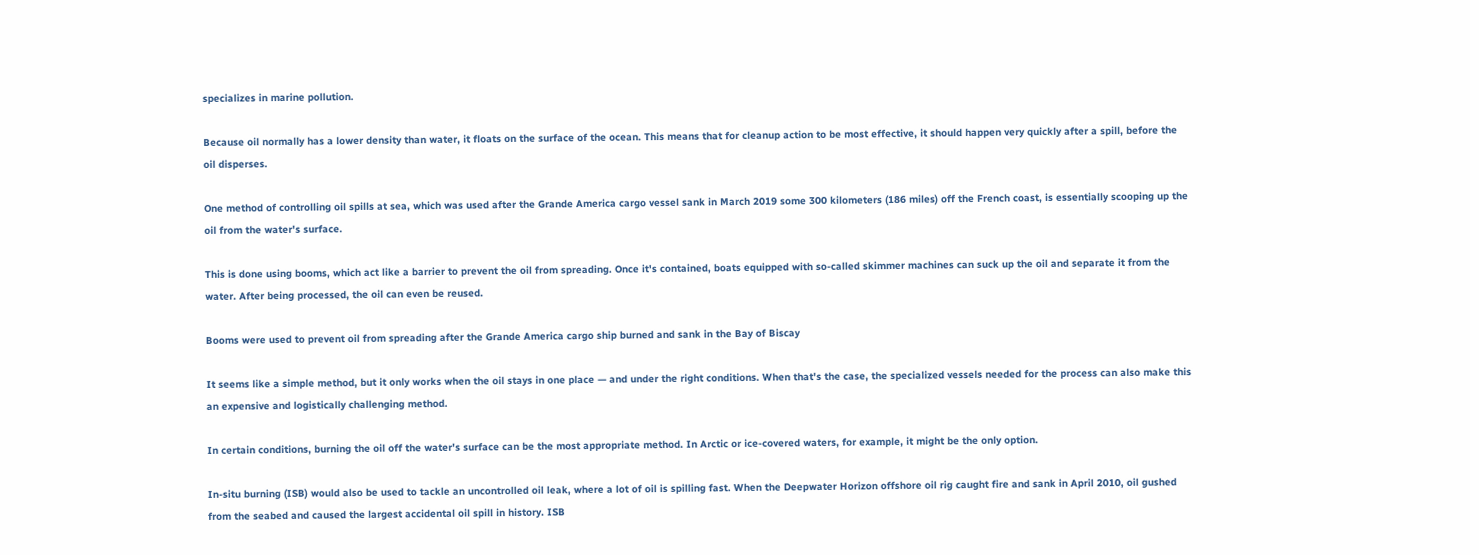specializes in marine pollution.

Because oil normally has a lower density than water, it floats on the surface of the ocean. This means that for cleanup action to be most effective, it should happen very quickly after a spill, before the oil disperses.

One method of controlling oil spills at sea, which was used after the Grande America cargo vessel sank in March 2019 some 300 kilometers (186 miles) off the French coast, is essentially scooping up the oil from the water's surface.

This is done using booms, which act like a barrier to prevent the oil from spreading. Once it's contained, boats equipped with so-called skimmer machines can suck up the oil and separate it from the water. After being processed, the oil can even be reused.

Booms were used to prevent oil from spreading after the Grande America cargo ship burned and sank in the Bay of Biscay

It seems like a simple method, but it only works when the oil stays in one place — and under the right conditions. When that's the case, the specialized vessels needed for the process can also make this an expensive and logistically challenging method.

In certain conditions, burning the oil off the water's surface can be the most appropriate method. In Arctic or ice-covered waters, for example, it might be the only option.

In-situ burning (ISB) would also be used to tackle an uncontrolled oil leak, where a lot of oil is spilling fast. When the Deepwater Horizon offshore oil rig caught fire and sank in April 2010, oil gushed from the seabed and caused the largest accidental oil spill in history. ISB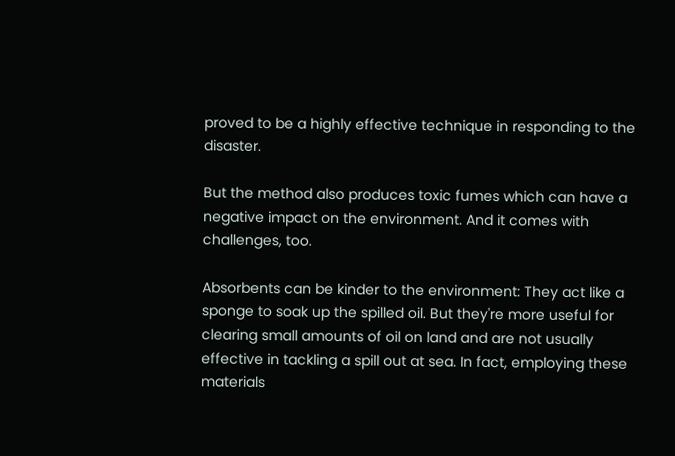proved to be a highly effective technique in responding to the disaster.

But the method also produces toxic fumes which can have a negative impact on the environment. And it comes with challenges, too.

Absorbents can be kinder to the environment: They act like a sponge to soak up the spilled oil. But they're more useful for clearing small amounts of oil on land and are not usually effective in tackling a spill out at sea. In fact, employing these materials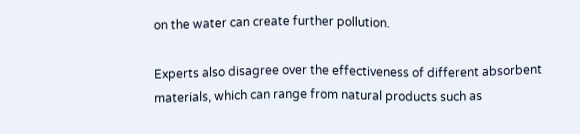on the water can create further pollution.

Experts also disagree over the effectiveness of different absorbent materials, which can range from natural products such as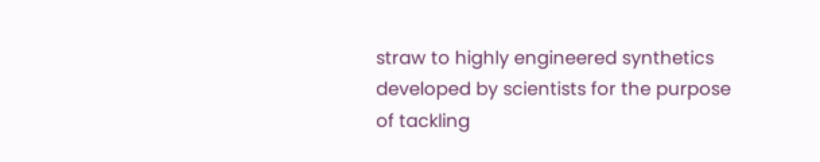straw to highly engineered synthetics developed by scientists for the purpose of tackling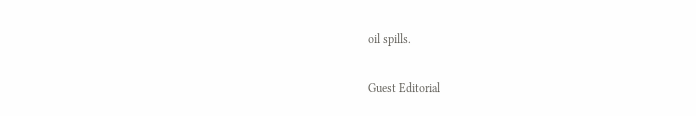oil spills.

Guest Editorial